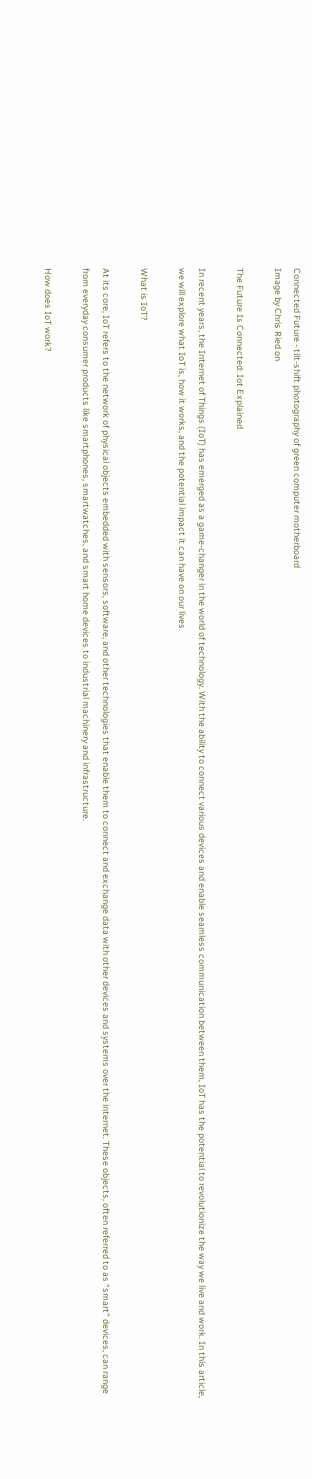Connected Future - tilt-shift photography of green computer motherboard
Image by Chris Ried on

The Future Is Connected: Iot Explained

In recent years, the Internet of Things (IoT) has emerged as a game-changer in the world of technology. With the ability to connect various devices and enable seamless communication between them, IoT has the potential to revolutionize the way we live and work. In this article, we will explore what IoT is, how it works, and the potential impact it can have on our lives.

What is IoT?

At its core, IoT refers to the network of physical objects embedded with sensors, software, and other technologies that enable them to connect and exchange data with other devices and systems over the internet. These objects, often referred to as “smart” devices, can range from everyday consumer products like smartphones, smartwatches, and smart home devices to industrial machinery and infrastructure.

How does IoT work?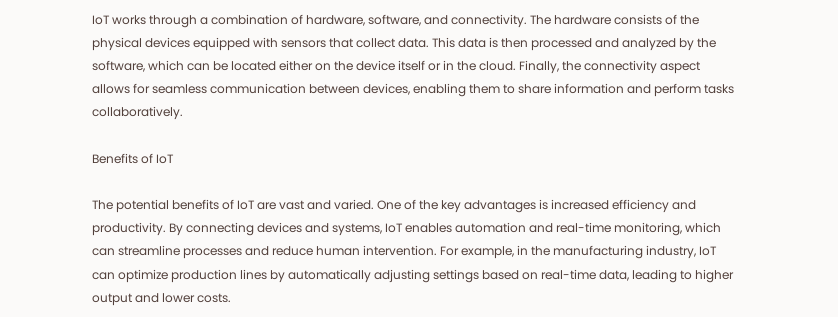IoT works through a combination of hardware, software, and connectivity. The hardware consists of the physical devices equipped with sensors that collect data. This data is then processed and analyzed by the software, which can be located either on the device itself or in the cloud. Finally, the connectivity aspect allows for seamless communication between devices, enabling them to share information and perform tasks collaboratively.

Benefits of IoT

The potential benefits of IoT are vast and varied. One of the key advantages is increased efficiency and productivity. By connecting devices and systems, IoT enables automation and real-time monitoring, which can streamline processes and reduce human intervention. For example, in the manufacturing industry, IoT can optimize production lines by automatically adjusting settings based on real-time data, leading to higher output and lower costs.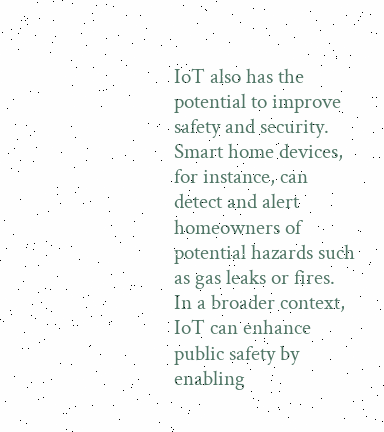IoT also has the potential to improve safety and security. Smart home devices, for instance, can detect and alert homeowners of potential hazards such as gas leaks or fires. In a broader context, IoT can enhance public safety by enabling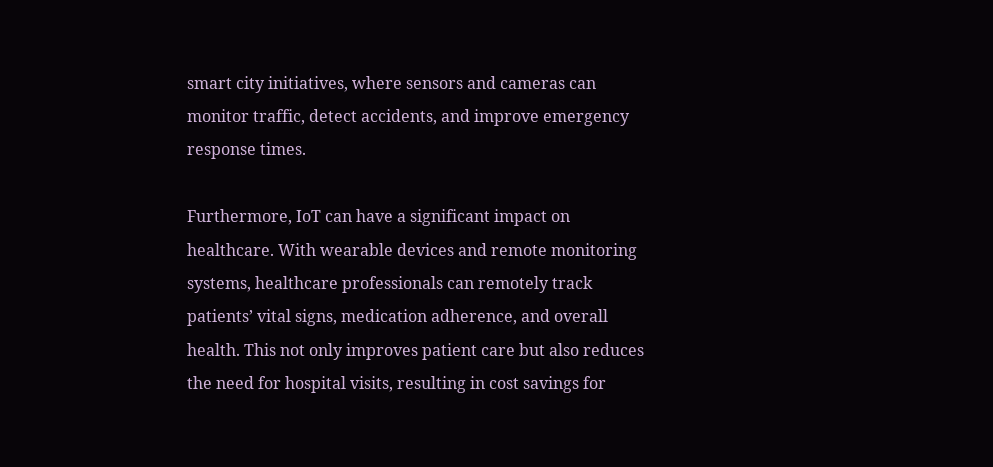smart city initiatives, where sensors and cameras can monitor traffic, detect accidents, and improve emergency response times.

Furthermore, IoT can have a significant impact on healthcare. With wearable devices and remote monitoring systems, healthcare professionals can remotely track patients’ vital signs, medication adherence, and overall health. This not only improves patient care but also reduces the need for hospital visits, resulting in cost savings for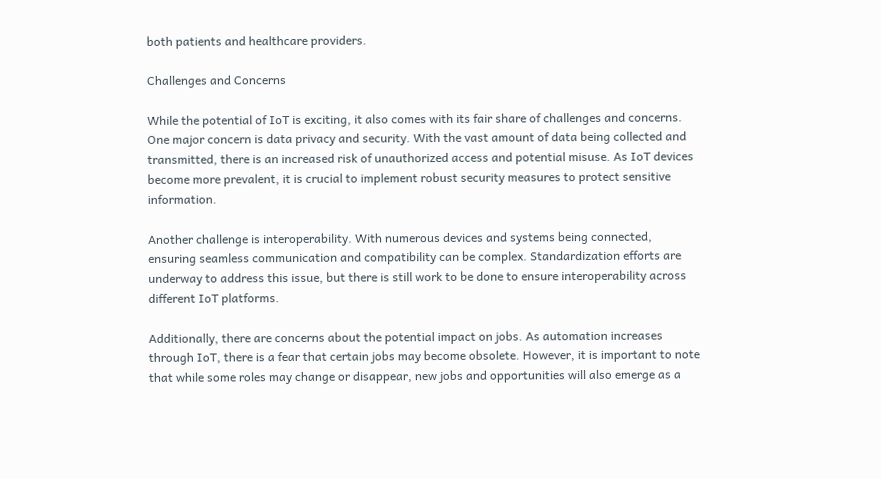both patients and healthcare providers.

Challenges and Concerns

While the potential of IoT is exciting, it also comes with its fair share of challenges and concerns. One major concern is data privacy and security. With the vast amount of data being collected and transmitted, there is an increased risk of unauthorized access and potential misuse. As IoT devices become more prevalent, it is crucial to implement robust security measures to protect sensitive information.

Another challenge is interoperability. With numerous devices and systems being connected, ensuring seamless communication and compatibility can be complex. Standardization efforts are underway to address this issue, but there is still work to be done to ensure interoperability across different IoT platforms.

Additionally, there are concerns about the potential impact on jobs. As automation increases through IoT, there is a fear that certain jobs may become obsolete. However, it is important to note that while some roles may change or disappear, new jobs and opportunities will also emerge as a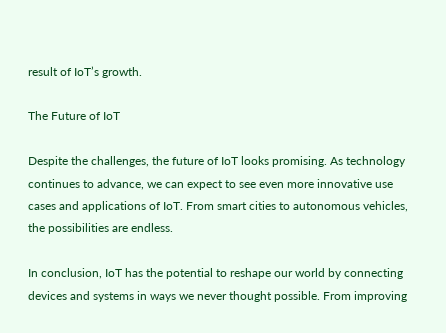result of IoT’s growth.

The Future of IoT

Despite the challenges, the future of IoT looks promising. As technology continues to advance, we can expect to see even more innovative use cases and applications of IoT. From smart cities to autonomous vehicles, the possibilities are endless.

In conclusion, IoT has the potential to reshape our world by connecting devices and systems in ways we never thought possible. From improving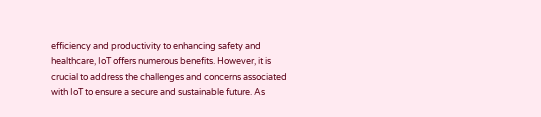efficiency and productivity to enhancing safety and healthcare, IoT offers numerous benefits. However, it is crucial to address the challenges and concerns associated with IoT to ensure a secure and sustainable future. As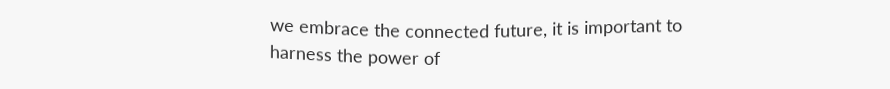we embrace the connected future, it is important to harness the power of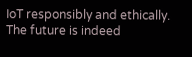IoT responsibly and ethically. The future is indeed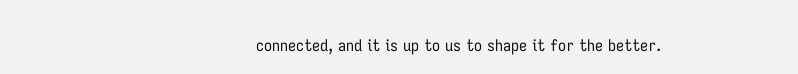connected, and it is up to us to shape it for the better.